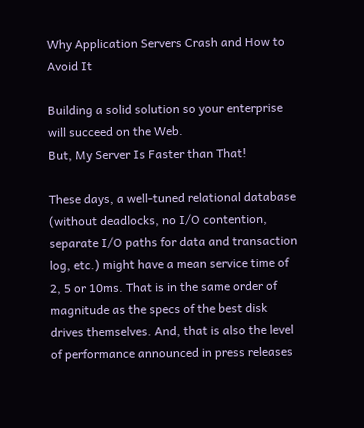Why Application Servers Crash and How to Avoid It

Building a solid solution so your enterprise will succeed on the Web.
But, My Server Is Faster than That!

These days, a well-tuned relational database (without deadlocks, no I/O contention, separate I/O paths for data and transaction log, etc.) might have a mean service time of 2, 5 or 10ms. That is in the same order of magnitude as the specs of the best disk drives themselves. And, that is also the level of performance announced in press releases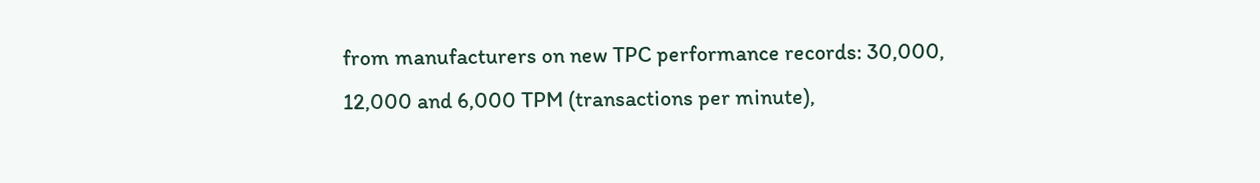from manufacturers on new TPC performance records: 30,000, 12,000 and 6,000 TPM (transactions per minute),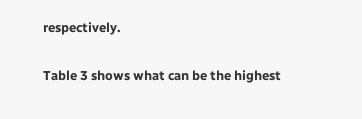respectively.

Table 3 shows what can be the highest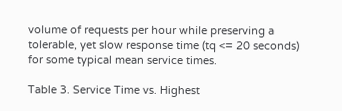volume of requests per hour while preserving a tolerable, yet slow response time (tq <= 20 seconds) for some typical mean service times.

Table 3. Service Time vs. Highest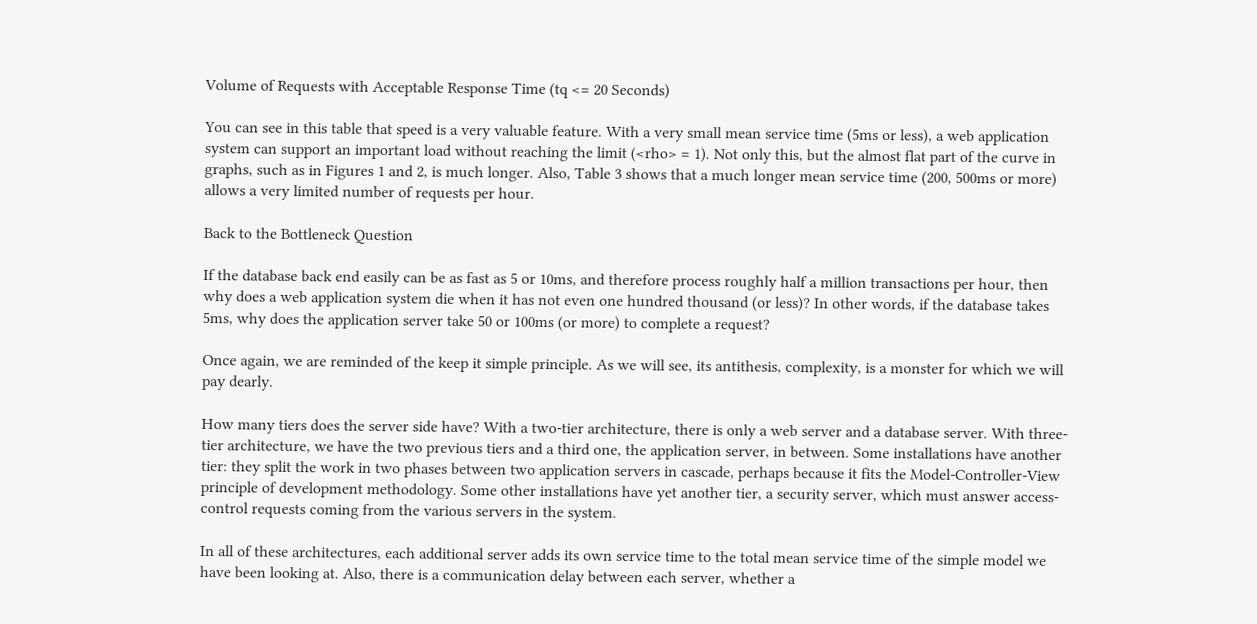Volume of Requests with Acceptable Response Time (tq <= 20 Seconds)

You can see in this table that speed is a very valuable feature. With a very small mean service time (5ms or less), a web application system can support an important load without reaching the limit (<rho> = 1). Not only this, but the almost flat part of the curve in graphs, such as in Figures 1 and 2, is much longer. Also, Table 3 shows that a much longer mean service time (200, 500ms or more) allows a very limited number of requests per hour.

Back to the Bottleneck Question

If the database back end easily can be as fast as 5 or 10ms, and therefore process roughly half a million transactions per hour, then why does a web application system die when it has not even one hundred thousand (or less)? In other words, if the database takes 5ms, why does the application server take 50 or 100ms (or more) to complete a request?

Once again, we are reminded of the keep it simple principle. As we will see, its antithesis, complexity, is a monster for which we will pay dearly.

How many tiers does the server side have? With a two-tier architecture, there is only a web server and a database server. With three-tier architecture, we have the two previous tiers and a third one, the application server, in between. Some installations have another tier: they split the work in two phases between two application servers in cascade, perhaps because it fits the Model-Controller-View principle of development methodology. Some other installations have yet another tier, a security server, which must answer access-control requests coming from the various servers in the system.

In all of these architectures, each additional server adds its own service time to the total mean service time of the simple model we have been looking at. Also, there is a communication delay between each server, whether a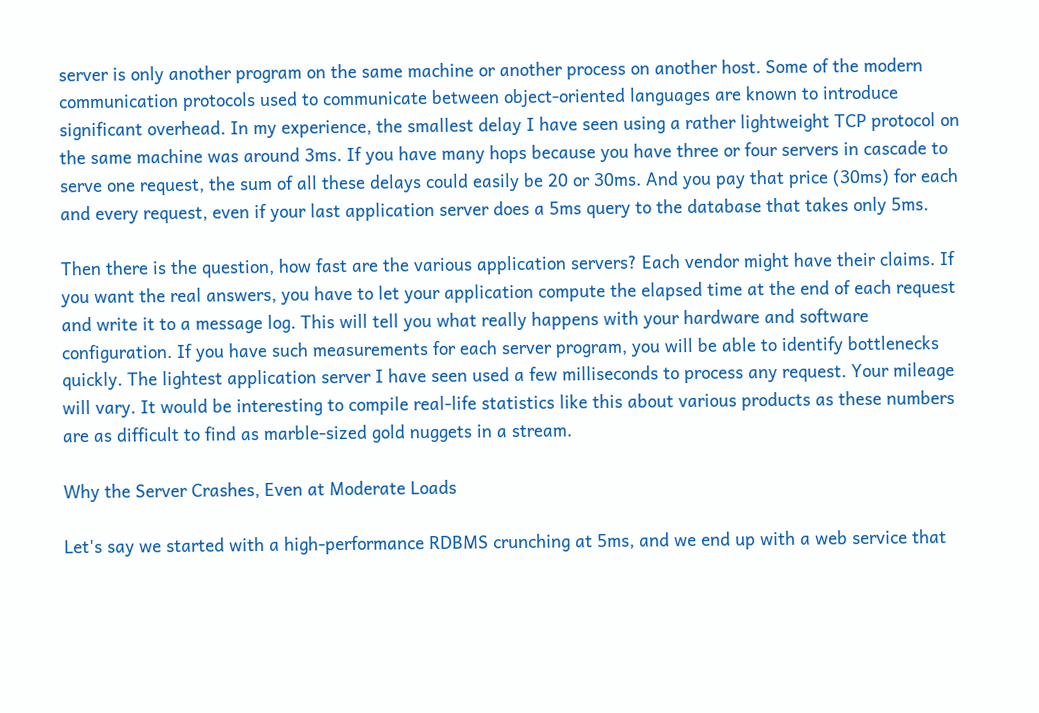server is only another program on the same machine or another process on another host. Some of the modern communication protocols used to communicate between object-oriented languages are known to introduce significant overhead. In my experience, the smallest delay I have seen using a rather lightweight TCP protocol on the same machine was around 3ms. If you have many hops because you have three or four servers in cascade to serve one request, the sum of all these delays could easily be 20 or 30ms. And you pay that price (30ms) for each and every request, even if your last application server does a 5ms query to the database that takes only 5ms.

Then there is the question, how fast are the various application servers? Each vendor might have their claims. If you want the real answers, you have to let your application compute the elapsed time at the end of each request and write it to a message log. This will tell you what really happens with your hardware and software configuration. If you have such measurements for each server program, you will be able to identify bottlenecks quickly. The lightest application server I have seen used a few milliseconds to process any request. Your mileage will vary. It would be interesting to compile real-life statistics like this about various products as these numbers are as difficult to find as marble-sized gold nuggets in a stream.

Why the Server Crashes, Even at Moderate Loads

Let's say we started with a high-performance RDBMS crunching at 5ms, and we end up with a web service that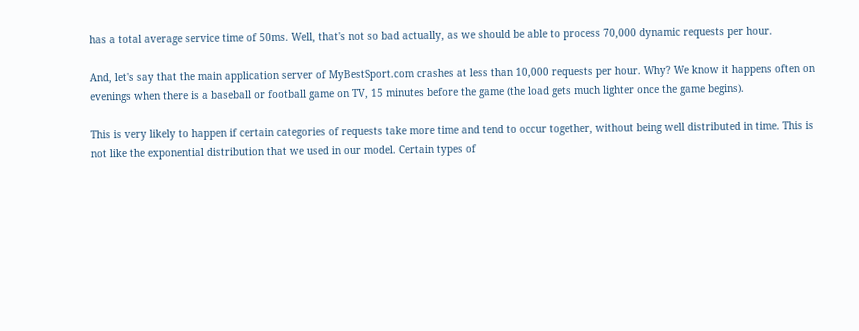has a total average service time of 50ms. Well, that's not so bad actually, as we should be able to process 70,000 dynamic requests per hour.

And, let's say that the main application server of MyBestSport.com crashes at less than 10,000 requests per hour. Why? We know it happens often on evenings when there is a baseball or football game on TV, 15 minutes before the game (the load gets much lighter once the game begins).

This is very likely to happen if certain categories of requests take more time and tend to occur together, without being well distributed in time. This is not like the exponential distribution that we used in our model. Certain types of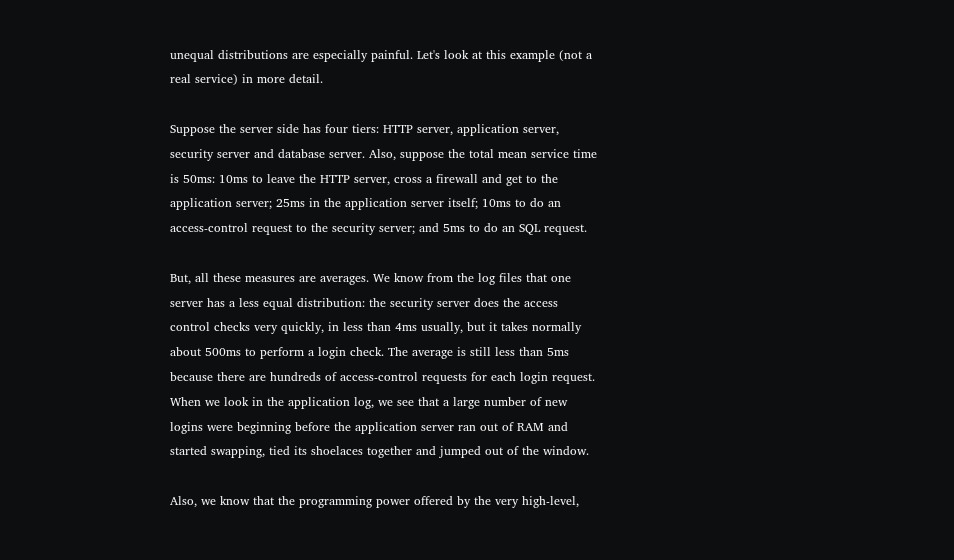unequal distributions are especially painful. Let's look at this example (not a real service) in more detail.

Suppose the server side has four tiers: HTTP server, application server, security server and database server. Also, suppose the total mean service time is 50ms: 10ms to leave the HTTP server, cross a firewall and get to the application server; 25ms in the application server itself; 10ms to do an access-control request to the security server; and 5ms to do an SQL request.

But, all these measures are averages. We know from the log files that one server has a less equal distribution: the security server does the access control checks very quickly, in less than 4ms usually, but it takes normally about 500ms to perform a login check. The average is still less than 5ms because there are hundreds of access-control requests for each login request. When we look in the application log, we see that a large number of new logins were beginning before the application server ran out of RAM and started swapping, tied its shoelaces together and jumped out of the window.

Also, we know that the programming power offered by the very high-level,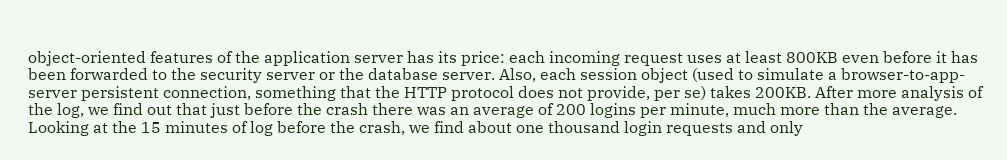object-oriented features of the application server has its price: each incoming request uses at least 800KB even before it has been forwarded to the security server or the database server. Also, each session object (used to simulate a browser-to-app-server persistent connection, something that the HTTP protocol does not provide, per se) takes 200KB. After more analysis of the log, we find out that just before the crash there was an average of 200 logins per minute, much more than the average. Looking at the 15 minutes of log before the crash, we find about one thousand login requests and only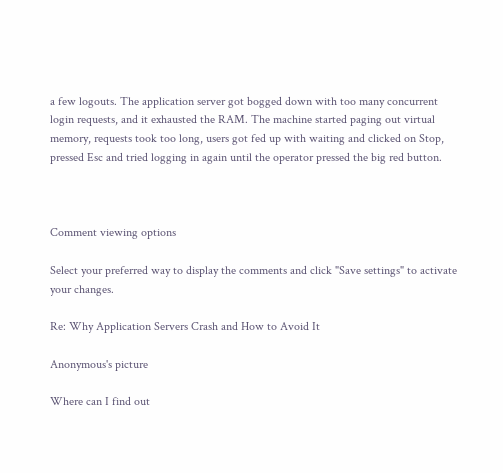a few logouts. The application server got bogged down with too many concurrent login requests, and it exhausted the RAM. The machine started paging out virtual memory, requests took too long, users got fed up with waiting and clicked on Stop, pressed Esc and tried logging in again until the operator pressed the big red button.



Comment viewing options

Select your preferred way to display the comments and click "Save settings" to activate your changes.

Re: Why Application Servers Crash and How to Avoid It

Anonymous's picture

Where can I find out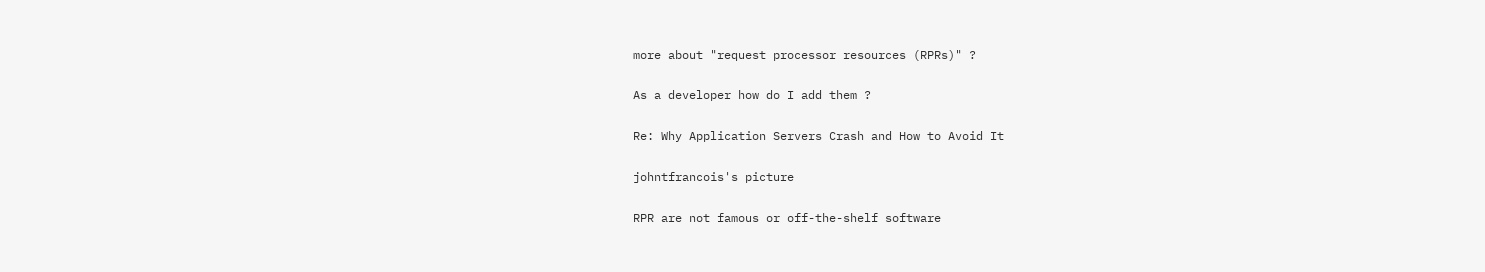more about "request processor resources (RPRs)" ?

As a developer how do I add them ?

Re: Why Application Servers Crash and How to Avoid It

johntfrancois's picture

RPR are not famous or off-the-shelf software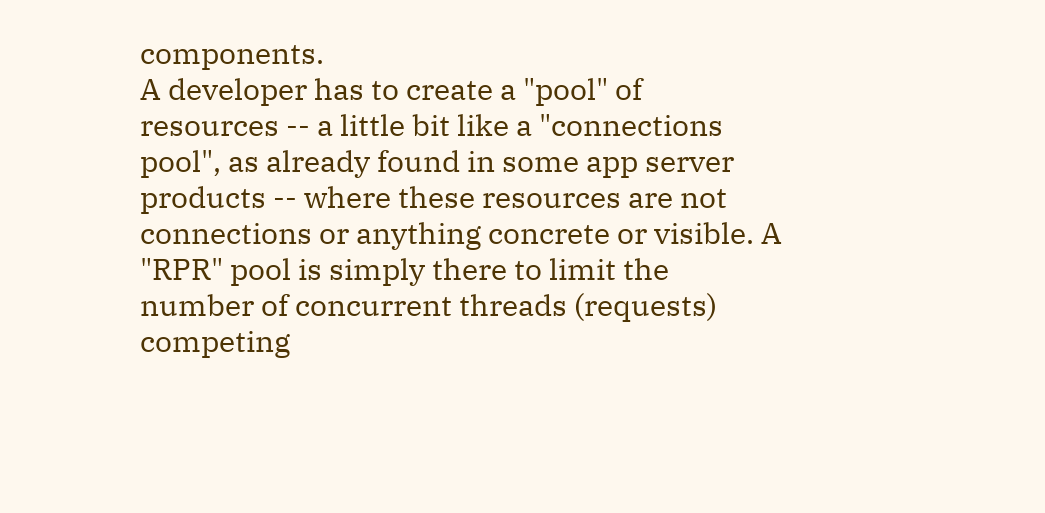components.
A developer has to create a "pool" of resources -- a little bit like a "connections pool", as already found in some app server products -- where these resources are not connections or anything concrete or visible. A "RPR" pool is simply there to limit the number of concurrent threads (requests) competing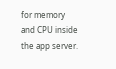for memory and CPU inside the app server.